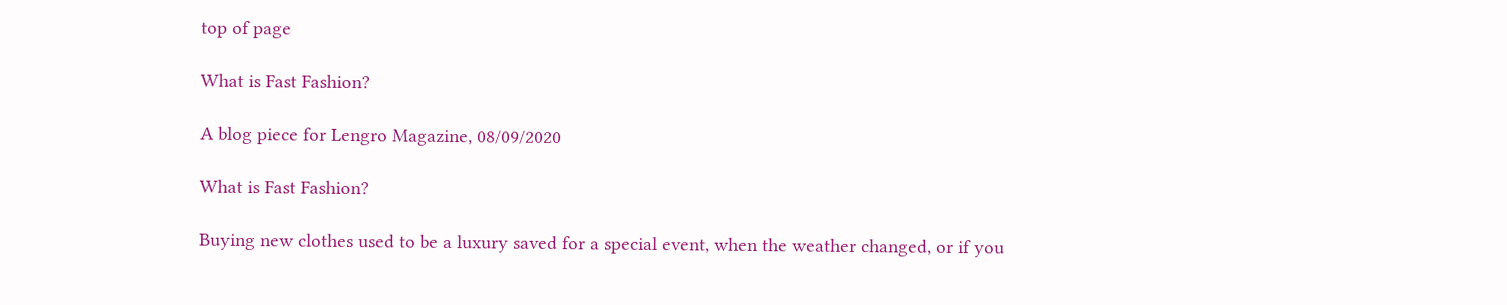top of page

What is Fast Fashion?

A blog piece for Lengro Magazine, 08/09/2020

What is Fast Fashion?

Buying new clothes used to be a luxury saved for a special event, when the weather changed, or if you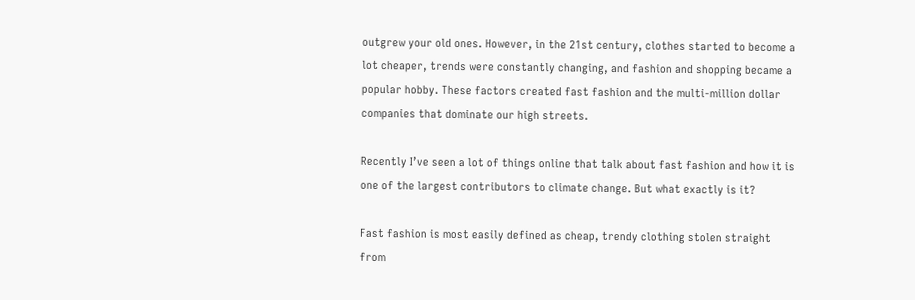outgrew your old ones. However, in the 21st century, clothes started to become a lot cheaper, trends were constantly changing, and fashion and shopping became a popular hobby. These factors created fast fashion and the multi-million dollar companies that dominate our high streets.

Recently I’ve seen a lot of things online that talk about fast fashion and how it is one of the largest contributors to climate change. But what exactly is it?

Fast fashion is most easily defined as cheap, trendy clothing stolen straight from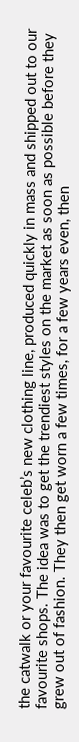the catwalk or your favourite celeb’s new clothing line, produced quickly in mass and shipped out to our favourite shops. The idea was to get the trendiest styles on the market as soon as possible before they grew out of fashion. They then get worn a few times, for a few years even, then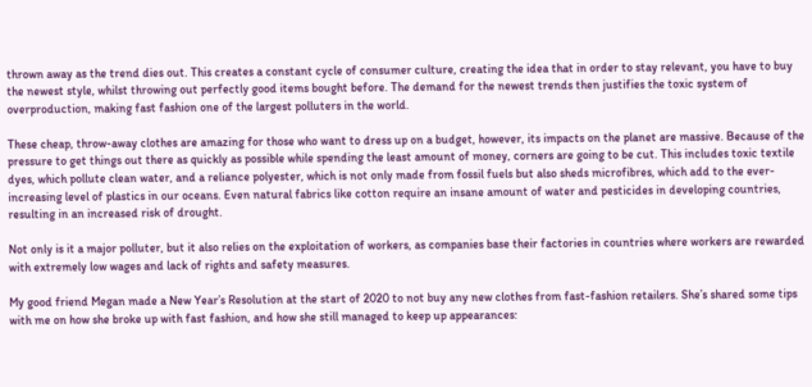thrown away as the trend dies out. This creates a constant cycle of consumer culture, creating the idea that in order to stay relevant, you have to buy the newest style, whilst throwing out perfectly good items bought before. The demand for the newest trends then justifies the toxic system of overproduction, making fast fashion one of the largest polluters in the world.

These cheap, throw-away clothes are amazing for those who want to dress up on a budget, however, its impacts on the planet are massive. Because of the pressure to get things out there as quickly as possible while spending the least amount of money, corners are going to be cut. This includes toxic textile dyes, which pollute clean water, and a reliance polyester, which is not only made from fossil fuels but also sheds microfibres, which add to the ever-increasing level of plastics in our oceans. Even natural fabrics like cotton require an insane amount of water and pesticides in developing countries, resulting in an increased risk of drought.

Not only is it a major polluter, but it also relies on the exploitation of workers, as companies base their factories in countries where workers are rewarded with extremely low wages and lack of rights and safety measures.

My good friend Megan made a New Year’s Resolution at the start of 2020 to not buy any new clothes from fast-fashion retailers. She’s shared some tips with me on how she broke up with fast fashion, and how she still managed to keep up appearances: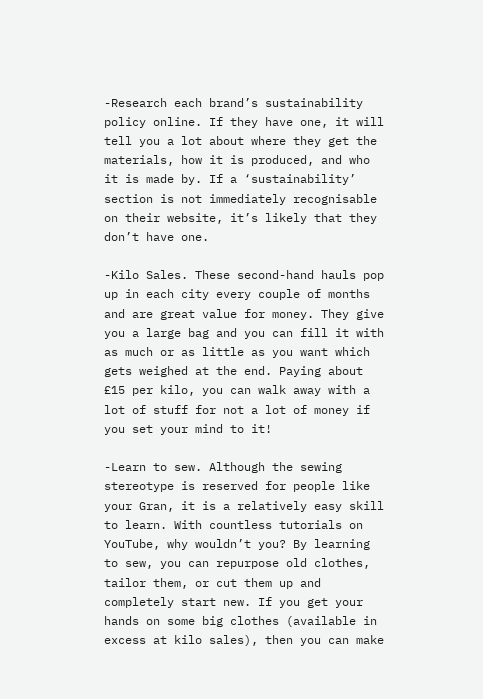-Research each brand’s sustainability policy online. If they have one, it will tell you a lot about where they get the materials, how it is produced, and who it is made by. If a ‘sustainability’ section is not immediately recognisable on their website, it’s likely that they don’t have one.

-Kilo Sales. These second-hand hauls pop up in each city every couple of months and are great value for money. They give you a large bag and you can fill it with as much or as little as you want which gets weighed at the end. Paying about £15 per kilo, you can walk away with a lot of stuff for not a lot of money if you set your mind to it!

-Learn to sew. Although the sewing stereotype is reserved for people like your Gran, it is a relatively easy skill to learn. With countless tutorials on YouTube, why wouldn’t you? By learning to sew, you can repurpose old clothes, tailor them, or cut them up and completely start new. If you get your hands on some big clothes (available in excess at kilo sales), then you can make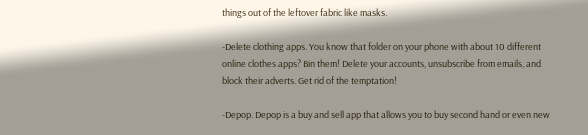things out of the leftover fabric like masks.

-Delete clothing apps. You know that folder on your phone with about 10 different online clothes apps? Bin them! Delete your accounts, unsubscribe from emails, and block their adverts. Get rid of the temptation!

-Depop. Depop is a buy and sell app that allows you to buy second hand or even new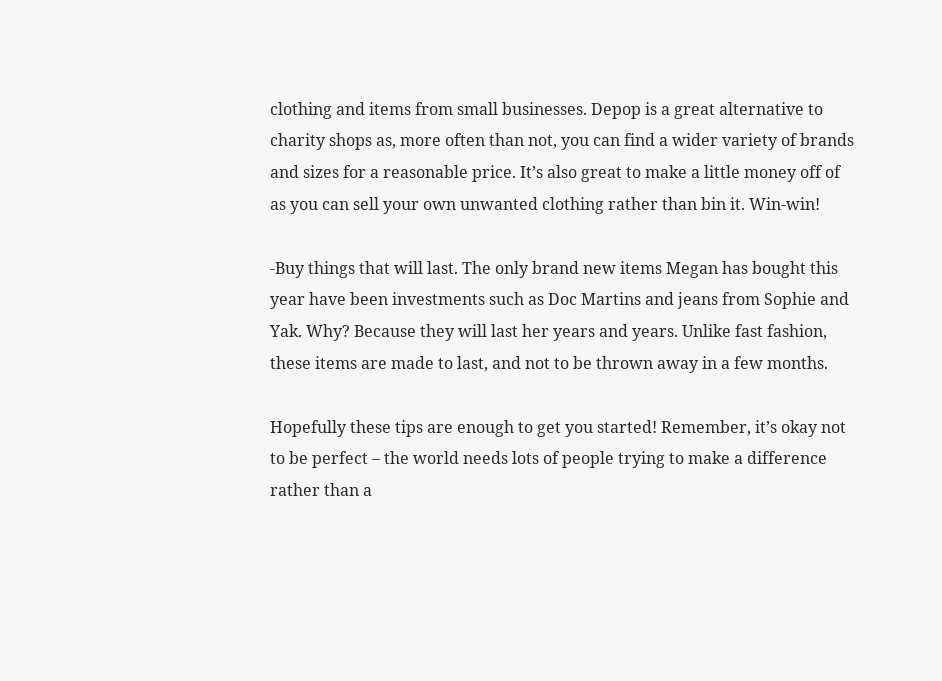clothing and items from small businesses. Depop is a great alternative to charity shops as, more often than not, you can find a wider variety of brands and sizes for a reasonable price. It’s also great to make a little money off of as you can sell your own unwanted clothing rather than bin it. Win-win!

-Buy things that will last. The only brand new items Megan has bought this year have been investments such as Doc Martins and jeans from Sophie and Yak. Why? Because they will last her years and years. Unlike fast fashion, these items are made to last, and not to be thrown away in a few months.

Hopefully these tips are enough to get you started! Remember, it’s okay not to be perfect – the world needs lots of people trying to make a difference rather than a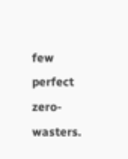few perfect zero-wasters.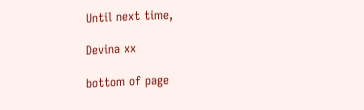Until next time,

Devina xx

bottom of page